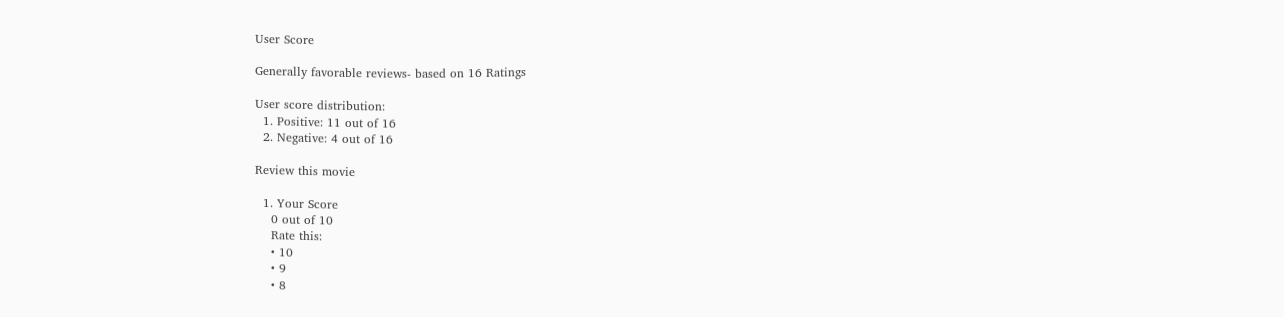User Score

Generally favorable reviews- based on 16 Ratings

User score distribution:
  1. Positive: 11 out of 16
  2. Negative: 4 out of 16

Review this movie

  1. Your Score
    0 out of 10
    Rate this:
    • 10
    • 9
    • 8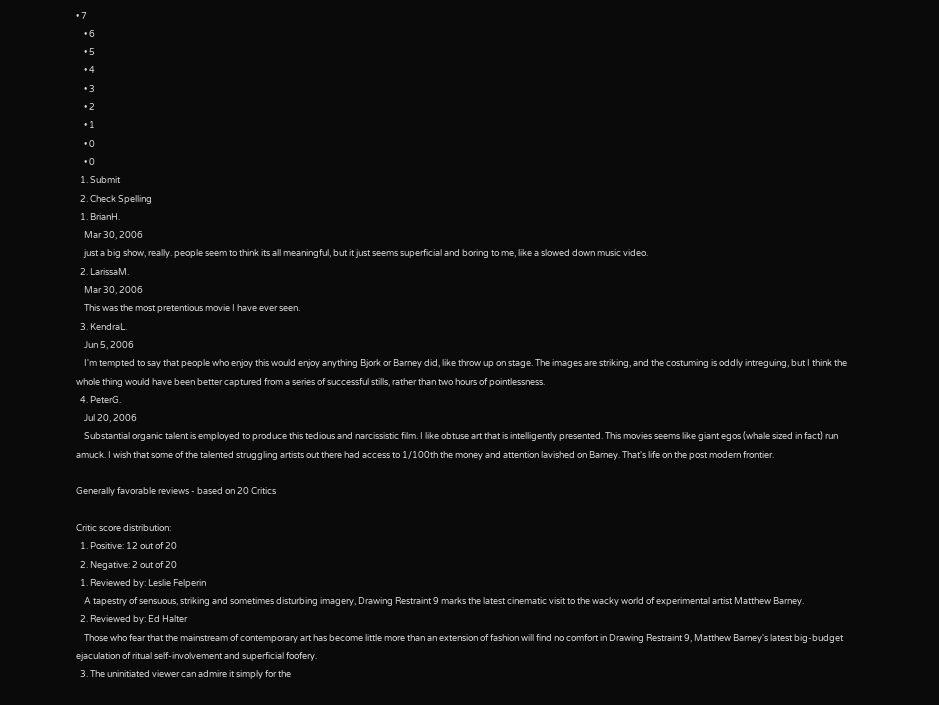• 7
    • 6
    • 5
    • 4
    • 3
    • 2
    • 1
    • 0
    • 0
  1. Submit
  2. Check Spelling
  1. BrianH.
    Mar 30, 2006
    just a big show, really. people seem to think its all meaningful, but it just seems superficial and boring to me, like a slowed down music video.
  2. LarissaM.
    Mar 30, 2006
    This was the most pretentious movie I have ever seen.
  3. KendraL.
    Jun 5, 2006
    I'm tempted to say that people who enjoy this would enjoy anything Bjork or Barney did, like throw up on stage. The images are striking, and the costuming is oddly intreguing, but I think the whole thing would have been better captured from a series of successful stills, rather than two hours of pointlessness.
  4. PeterG.
    Jul 20, 2006
    Substantial organic talent is employed to produce this tedious and narcissistic film. I like obtuse art that is intelligently presented. This movies seems like giant egos (whale sized in fact) run amuck. I wish that some of the talented struggling artists out there had access to 1/100th the money and attention lavished on Barney. That's life on the post modern frontier.

Generally favorable reviews - based on 20 Critics

Critic score distribution:
  1. Positive: 12 out of 20
  2. Negative: 2 out of 20
  1. Reviewed by: Leslie Felperin
    A tapestry of sensuous, striking and sometimes disturbing imagery, Drawing Restraint 9 marks the latest cinematic visit to the wacky world of experimental artist Matthew Barney.
  2. Reviewed by: Ed Halter
    Those who fear that the mainstream of contemporary art has become little more than an extension of fashion will find no comfort in Drawing Restraint 9, Matthew Barney's latest big-budget ejaculation of ritual self-involvement and superficial foofery.
  3. The uninitiated viewer can admire it simply for the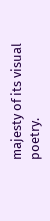majesty of its visual poetry.